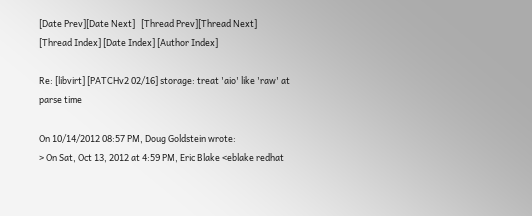[Date Prev][Date Next]   [Thread Prev][Thread Next]   [Thread Index] [Date Index] [Author Index]

Re: [libvirt] [PATCHv2 02/16] storage: treat 'aio' like 'raw' at parse time

On 10/14/2012 08:57 PM, Doug Goldstein wrote:
> On Sat, Oct 13, 2012 at 4:59 PM, Eric Blake <eblake redhat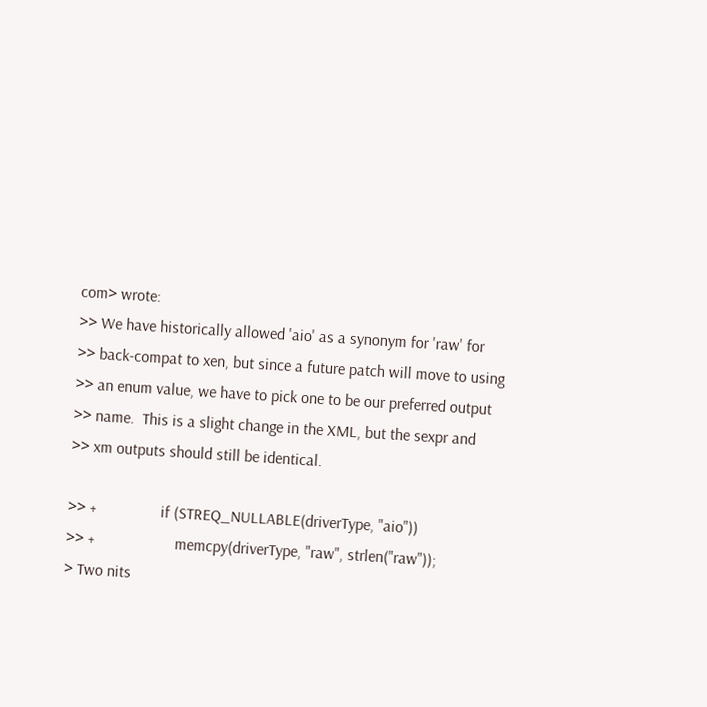com> wrote:
>> We have historically allowed 'aio' as a synonym for 'raw' for
>> back-compat to xen, but since a future patch will move to using
>> an enum value, we have to pick one to be our preferred output
>> name.  This is a slight change in the XML, but the sexpr and
>> xm outputs should still be identical.

>> +                if (STREQ_NULLABLE(driverType, "aio"))
>> +                    memcpy(driverType, "raw", strlen("raw"));
> Two nits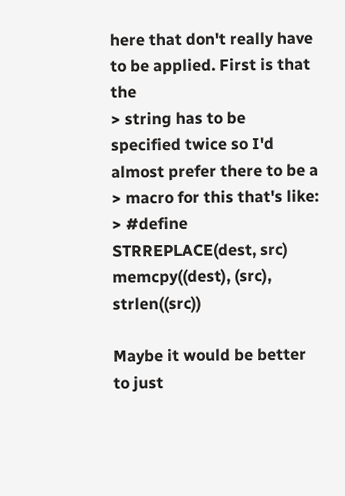here that don't really have to be applied. First is that the
> string has to be specified twice so I'd almost prefer there to be a
> macro for this that's like:
> #define STRREPLACE(dest, src) memcpy((dest), (src), strlen((src))

Maybe it would be better to just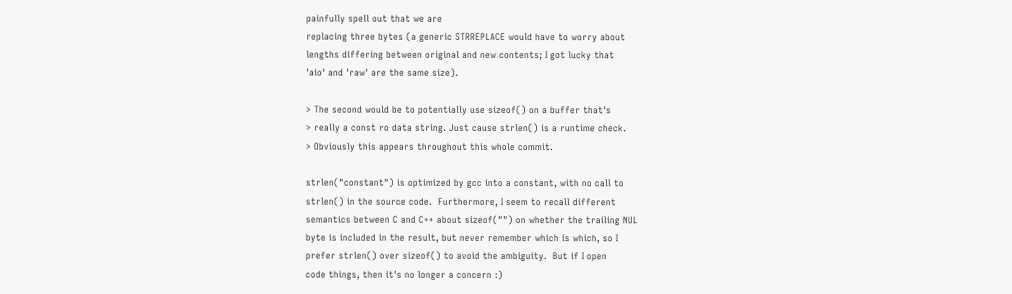painfully spell out that we are
replacing three bytes (a generic STRREPLACE would have to worry about
lengths differing between original and new contents; I got lucky that
'aio' and 'raw' are the same size).

> The second would be to potentially use sizeof() on a buffer that's
> really a const ro data string. Just cause strlen() is a runtime check.
> Obviously this appears throughout this whole commit.

strlen("constant") is optimized by gcc into a constant, with no call to
strlen() in the source code.  Furthermore, I seem to recall different
semantics between C and C++ about sizeof("") on whether the trailing NUL
byte is included in the result, but never remember which is which, so I
prefer strlen() over sizeof() to avoid the ambiguity.  But if I open
code things, then it's no longer a concern :)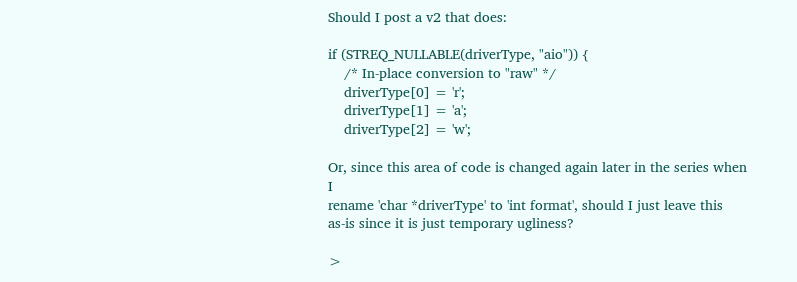Should I post a v2 that does:

if (STREQ_NULLABLE(driverType, "aio")) {
    /* In-place conversion to "raw" */
    driverType[0] = 'r';
    driverType[1] = 'a';
    driverType[2] = 'w';

Or, since this area of code is changed again later in the series when I
rename 'char *driverType' to 'int format', should I just leave this
as-is since it is just temporary ugliness?

>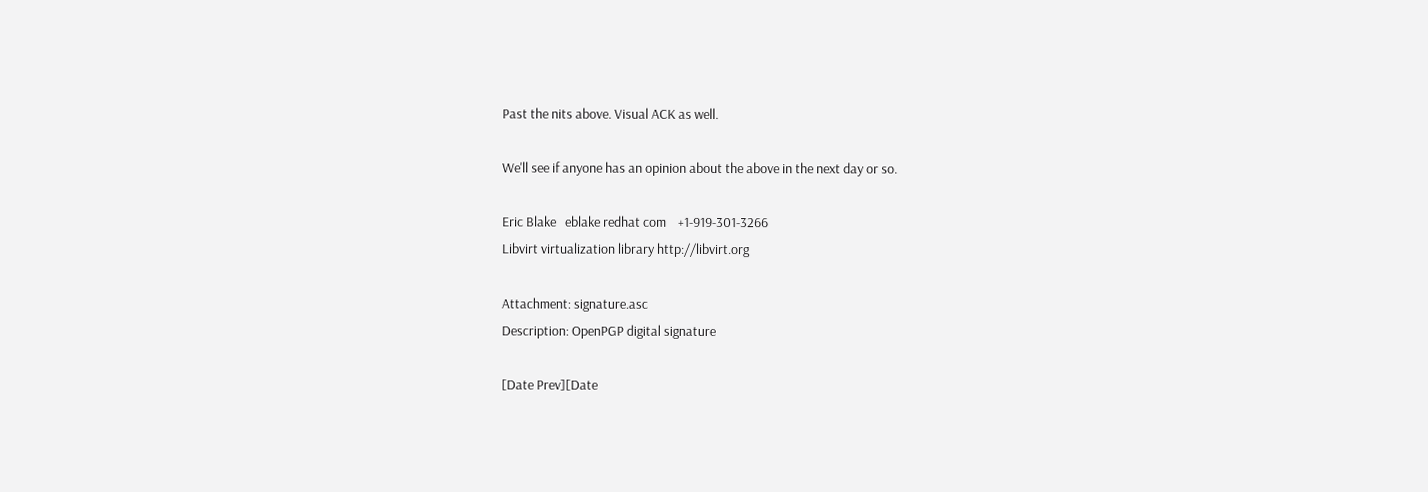Past the nits above. Visual ACK as well.

We'll see if anyone has an opinion about the above in the next day or so.

Eric Blake   eblake redhat com    +1-919-301-3266
Libvirt virtualization library http://libvirt.org

Attachment: signature.asc
Description: OpenPGP digital signature

[Date Prev][Date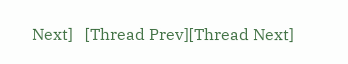Next]   [Thread Prev][Thread Next]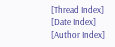[Thread Index] [Date Index] [Author Index]